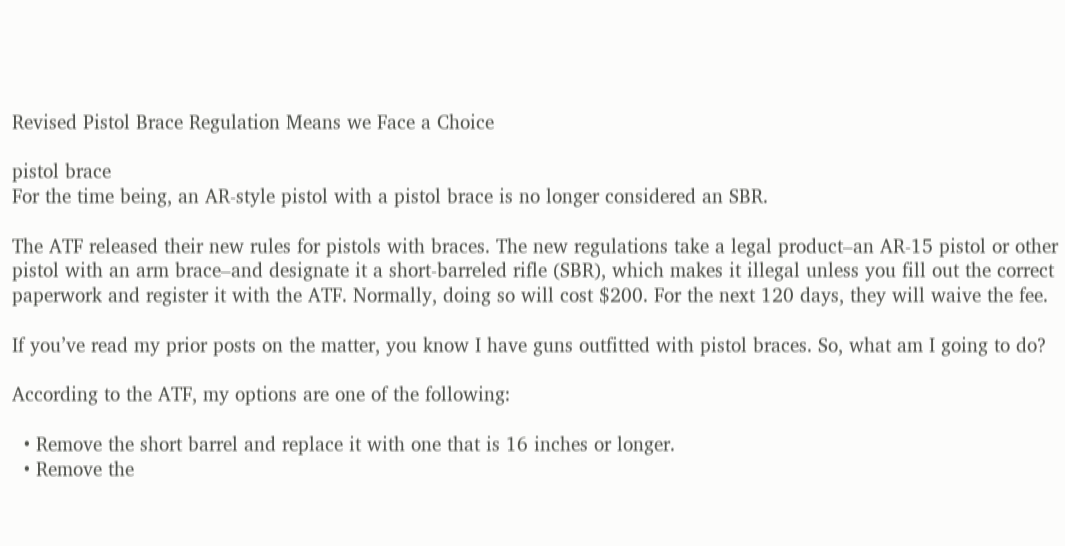Revised Pistol Brace Regulation Means we Face a Choice

pistol brace
For the time being, an AR-style pistol with a pistol brace is no longer considered an SBR.

The ATF released their new rules for pistols with braces. The new regulations take a legal product–an AR-15 pistol or other pistol with an arm brace–and designate it a short-barreled rifle (SBR), which makes it illegal unless you fill out the correct paperwork and register it with the ATF. Normally, doing so will cost $200. For the next 120 days, they will waive the fee.

If you’ve read my prior posts on the matter, you know I have guns outfitted with pistol braces. So, what am I going to do?

According to the ATF, my options are one of the following:

  • Remove the short barrel and replace it with one that is 16 inches or longer.
  • Remove the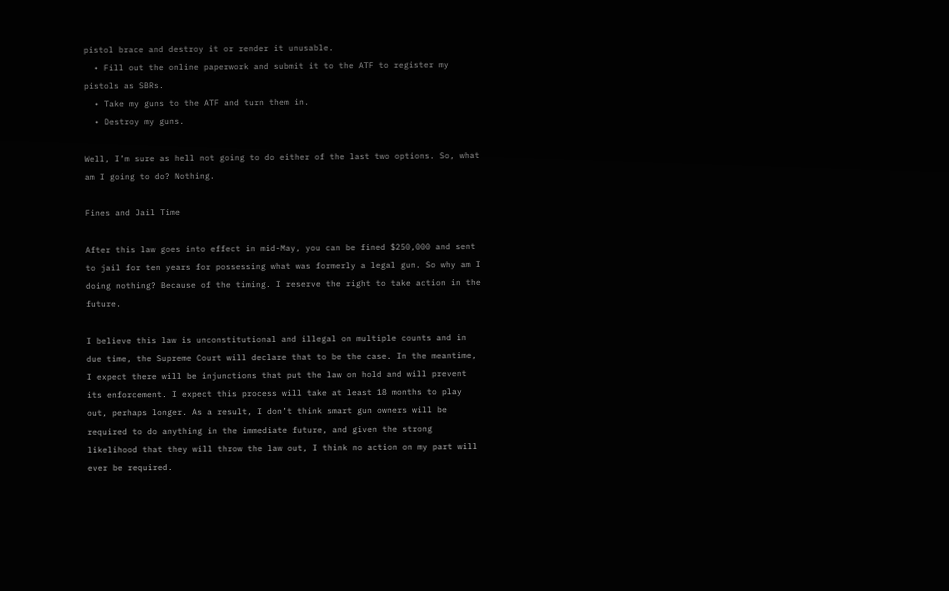pistol brace and destroy it or render it unusable.
  • Fill out the online paperwork and submit it to the ATF to register my pistols as SBRs.
  • Take my guns to the ATF and turn them in.
  • Destroy my guns.

Well, I’m sure as hell not going to do either of the last two options. So, what am I going to do? Nothing.

Fines and Jail Time

After this law goes into effect in mid-May, you can be fined $250,000 and sent to jail for ten years for possessing what was formerly a legal gun. So why am I doing nothing? Because of the timing. I reserve the right to take action in the future.

I believe this law is unconstitutional and illegal on multiple counts and in due time, the Supreme Court will declare that to be the case. In the meantime, I expect there will be injunctions that put the law on hold and will prevent its enforcement. I expect this process will take at least 18 months to play out, perhaps longer. As a result, I don’t think smart gun owners will be required to do anything in the immediate future, and given the strong likelihood that they will throw the law out, I think no action on my part will ever be required.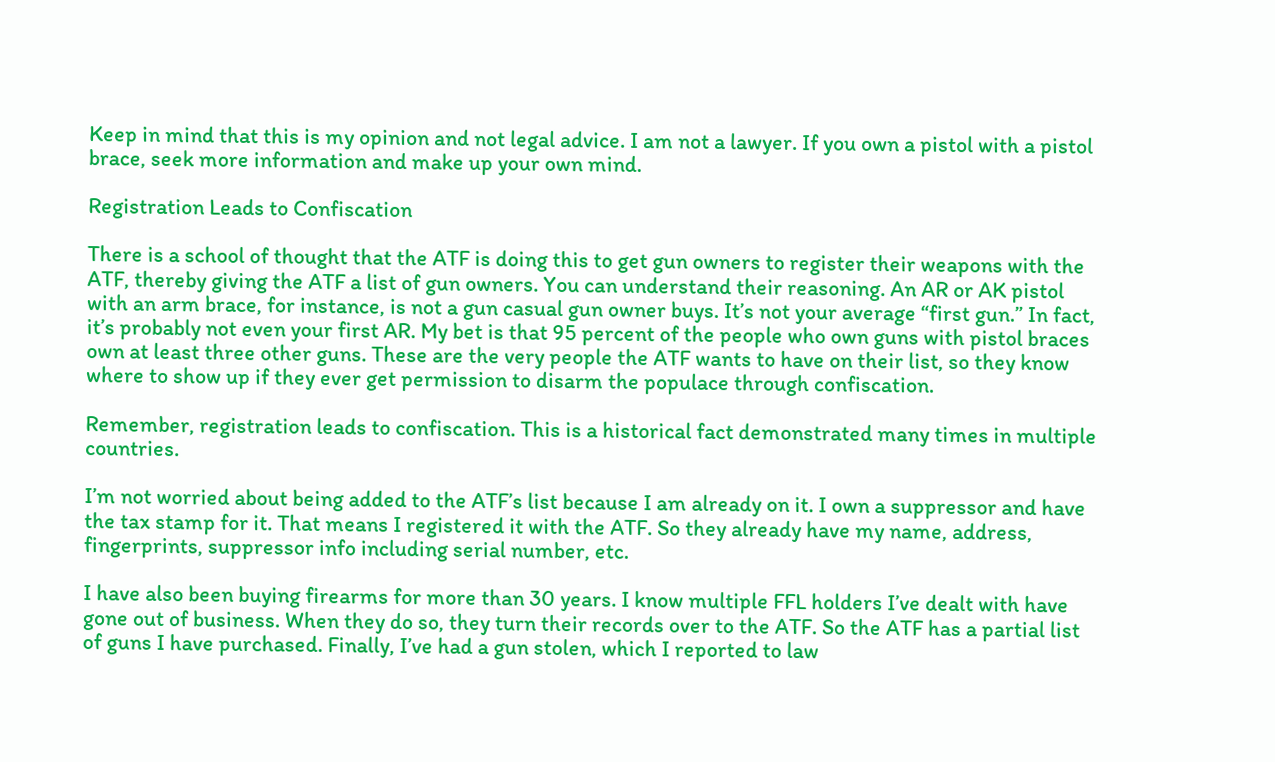Keep in mind that this is my opinion and not legal advice. I am not a lawyer. If you own a pistol with a pistol brace, seek more information and make up your own mind.

Registration Leads to Confiscation

There is a school of thought that the ATF is doing this to get gun owners to register their weapons with the ATF, thereby giving the ATF a list of gun owners. You can understand their reasoning. An AR or AK pistol with an arm brace, for instance, is not a gun casual gun owner buys. It’s not your average “first gun.” In fact, it’s probably not even your first AR. My bet is that 95 percent of the people who own guns with pistol braces own at least three other guns. These are the very people the ATF wants to have on their list, so they know where to show up if they ever get permission to disarm the populace through confiscation.

Remember, registration leads to confiscation. This is a historical fact demonstrated many times in multiple countries.

I’m not worried about being added to the ATF’s list because I am already on it. I own a suppressor and have the tax stamp for it. That means I registered it with the ATF. So they already have my name, address, fingerprints, suppressor info including serial number, etc.

I have also been buying firearms for more than 30 years. I know multiple FFL holders I’ve dealt with have gone out of business. When they do so, they turn their records over to the ATF. So the ATF has a partial list of guns I have purchased. Finally, I’ve had a gun stolen, which I reported to law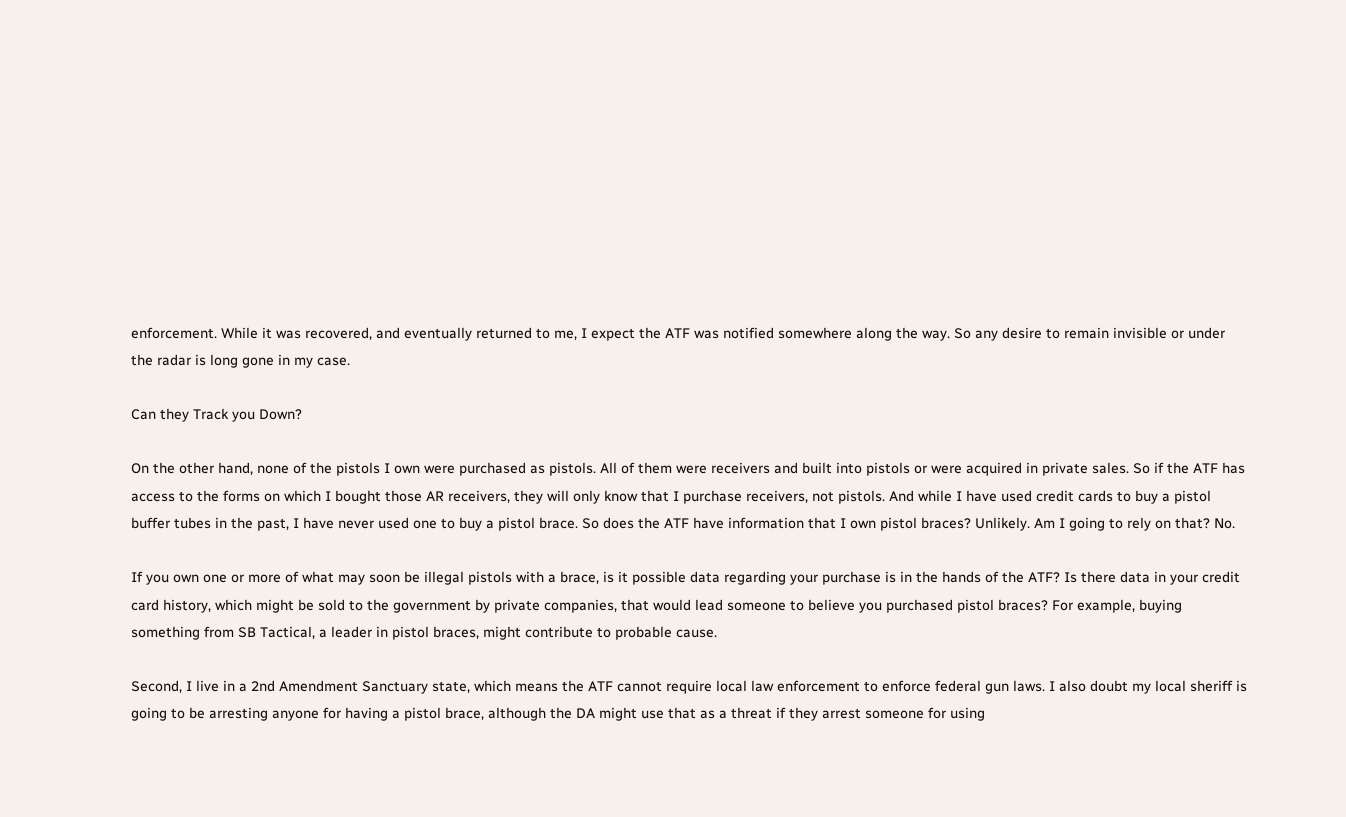enforcement. While it was recovered, and eventually returned to me, I expect the ATF was notified somewhere along the way. So any desire to remain invisible or under the radar is long gone in my case.

Can they Track you Down?

On the other hand, none of the pistols I own were purchased as pistols. All of them were receivers and built into pistols or were acquired in private sales. So if the ATF has access to the forms on which I bought those AR receivers, they will only know that I purchase receivers, not pistols. And while I have used credit cards to buy a pistol buffer tubes in the past, I have never used one to buy a pistol brace. So does the ATF have information that I own pistol braces? Unlikely. Am I going to rely on that? No.

If you own one or more of what may soon be illegal pistols with a brace, is it possible data regarding your purchase is in the hands of the ATF? Is there data in your credit card history, which might be sold to the government by private companies, that would lead someone to believe you purchased pistol braces? For example, buying something from SB Tactical, a leader in pistol braces, might contribute to probable cause.

Second, I live in a 2nd Amendment Sanctuary state, which means the ATF cannot require local law enforcement to enforce federal gun laws. I also doubt my local sheriff is going to be arresting anyone for having a pistol brace, although the DA might use that as a threat if they arrest someone for using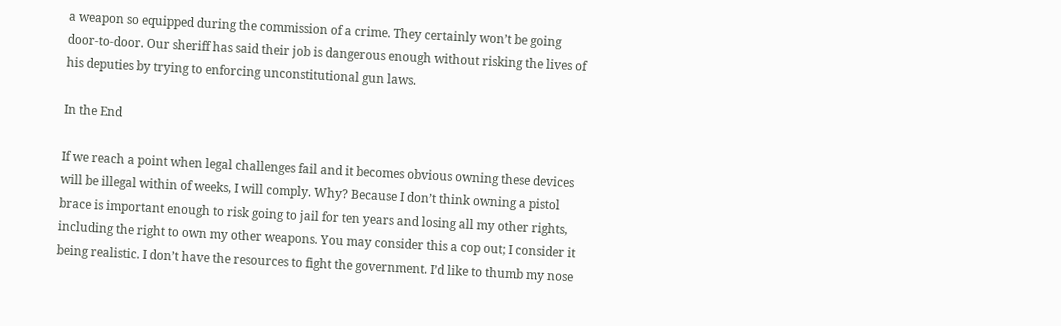a weapon so equipped during the commission of a crime. They certainly won’t be going door-to-door. Our sheriff has said their job is dangerous enough without risking the lives of his deputies by trying to enforcing unconstitutional gun laws.

In the End

If we reach a point when legal challenges fail and it becomes obvious owning these devices will be illegal within of weeks, I will comply. Why? Because I don’t think owning a pistol brace is important enough to risk going to jail for ten years and losing all my other rights, including the right to own my other weapons. You may consider this a cop out; I consider it being realistic. I don’t have the resources to fight the government. I’d like to thumb my nose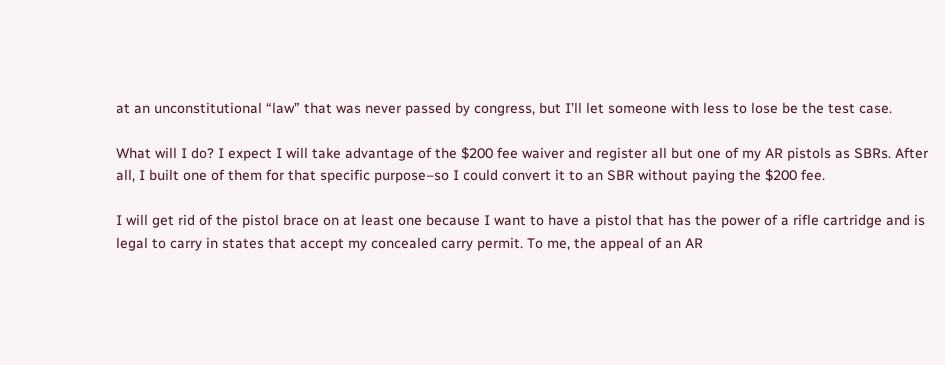at an unconstitutional “law” that was never passed by congress, but I’ll let someone with less to lose be the test case.

What will I do? I expect I will take advantage of the $200 fee waiver and register all but one of my AR pistols as SBRs. After all, I built one of them for that specific purpose–so I could convert it to an SBR without paying the $200 fee.

I will get rid of the pistol brace on at least one because I want to have a pistol that has the power of a rifle cartridge and is legal to carry in states that accept my concealed carry permit. To me, the appeal of an AR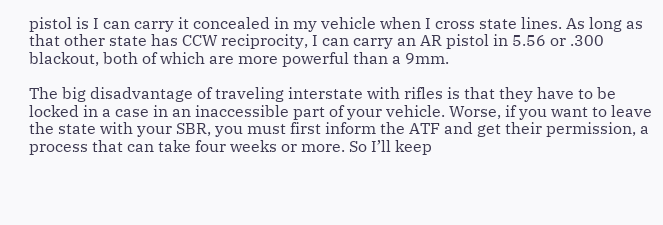pistol is I can carry it concealed in my vehicle when I cross state lines. As long as that other state has CCW reciprocity, I can carry an AR pistol in 5.56 or .300 blackout, both of which are more powerful than a 9mm.

The big disadvantage of traveling interstate with rifles is that they have to be locked in a case in an inaccessible part of your vehicle. Worse, if you want to leave the state with your SBR, you must first inform the ATF and get their permission, a process that can take four weeks or more. So I’ll keep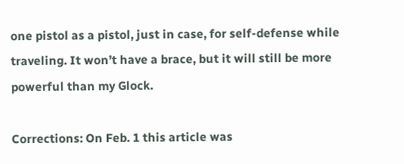one pistol as a pistol, just in case, for self-defense while traveling. It won’t have a brace, but it will still be more powerful than my Glock.

Corrections: On Feb. 1 this article was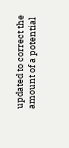updated to correct the amount of a potential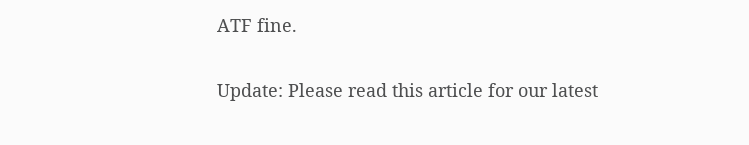ATF fine.

Update: Please read this article for our latest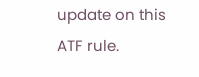update on this ATF rule.